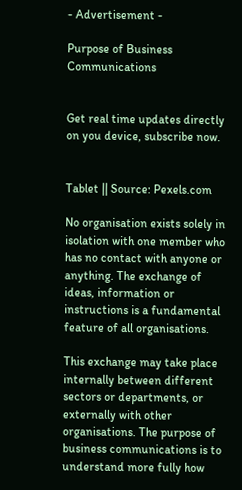- Advertisement -

Purpose of Business Communications


Get real time updates directly on you device, subscribe now.


Tablet || Source: Pexels.com

No organisation exists solely in isolation with one member who has no contact with anyone or anything. The exchange of ideas, information or instructions is a fundamental feature of all organisations.

This exchange may take place internally between different sectors or departments, or externally with other organisations. The purpose of business communications is to understand more fully how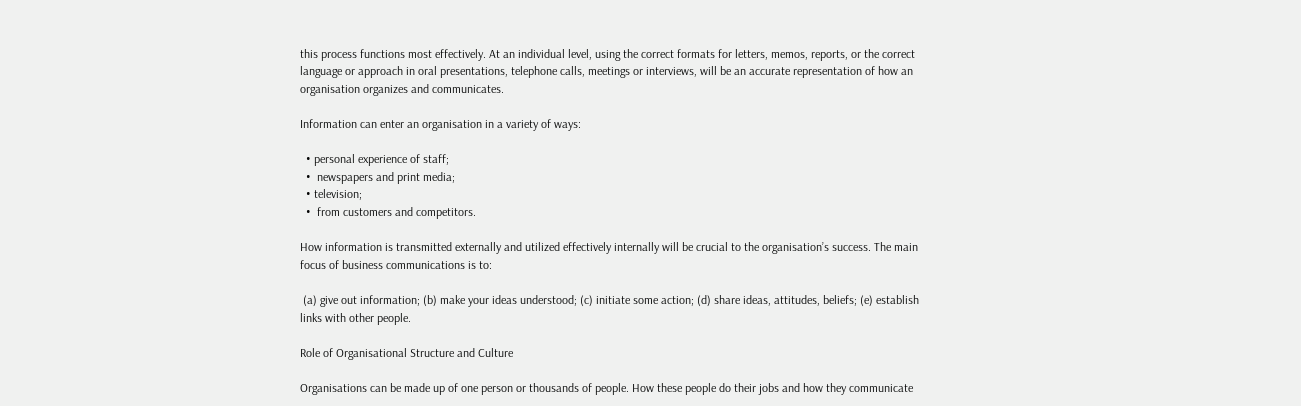this process functions most effectively. At an individual level, using the correct formats for letters, memos, reports, or the correct language or approach in oral presentations, telephone calls, meetings or interviews, will be an accurate representation of how an organisation organizes and communicates.

Information can enter an organisation in a variety of ways:

  • personal experience of staff;
  •  newspapers and print media;
  • television;
  •  from customers and competitors.

How information is transmitted externally and utilized effectively internally will be crucial to the organisation’s success. The main focus of business communications is to:

 (a) give out information; (b) make your ideas understood; (c) initiate some action; (d) share ideas, attitudes, beliefs; (e) establish links with other people.

Role of Organisational Structure and Culture

Organisations can be made up of one person or thousands of people. How these people do their jobs and how they communicate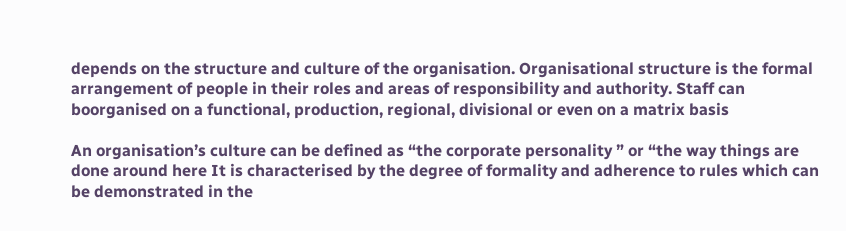depends on the structure and culture of the organisation. Organisational structure is the formal arrangement of people in their roles and areas of responsibility and authority. Staff can boorganised on a functional, production, regional, divisional or even on a matrix basis

An organisation’s culture can be defined as “the corporate personality ” or “the way things are done around here It is characterised by the degree of formality and adherence to rules which can be demonstrated in the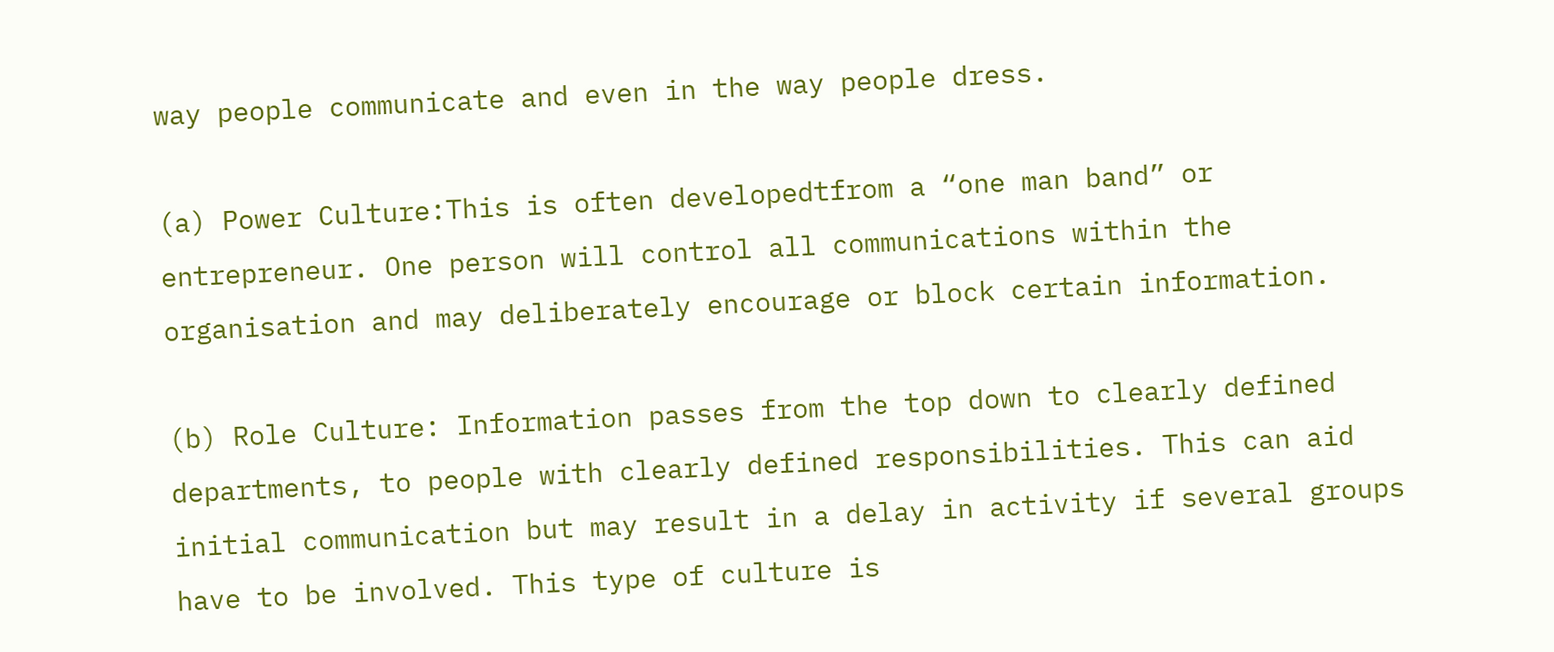way people communicate and even in the way people dress.

(a) Power Culture:This is often developedtfrom a “one man band” or entrepreneur. One person will control all communications within the organisation and may deliberately encourage or block certain information.

(b) Role Culture: Information passes from the top down to clearly defined departments, to people with clearly defined responsibilities. This can aid initial communication but may result in a delay in activity if several groups have to be involved. This type of culture is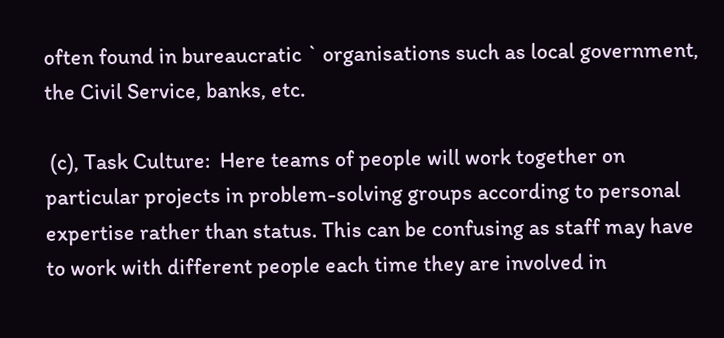often found in bureaucratic ` organisations such as local government, the Civil Service, banks, etc.

 (c), Task Culture:  Here teams of people will work together on particular projects in problem-solving groups according to personal expertise rather than status. This can be confusing as staff may have to work with different people each time they are involved in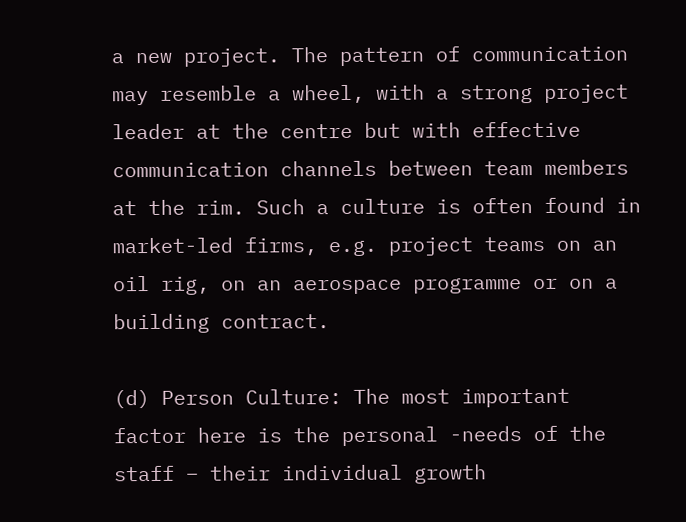a new project. The pattern of communication may resemble a wheel, with a strong project leader at the centre but with effective communication channels between team members at the rim. Such a culture is often found in market-led firms, e.g. project teams on an oil rig, on an aerospace programme or on a building contract.

(d) Person Culture: The most important factor here is the personal -needs of the staff – their individual growth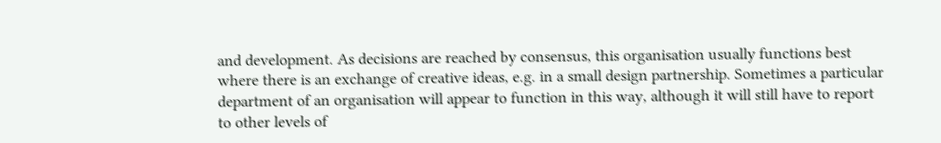and development. As decisions are reached by consensus, this organisation usually functions best where there is an exchange of creative ideas, e.g. in a small design partnership. Sometimes a particular department of an organisation will appear to function in this way, although it will still have to report to other levels of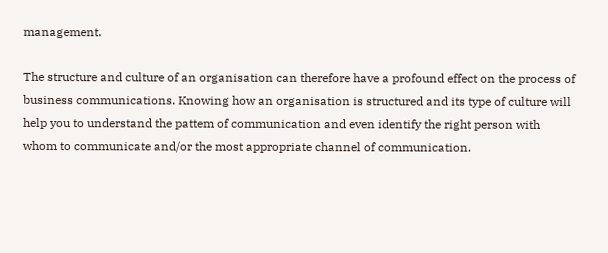management.

The structure and culture of an organisation can therefore have a profound effect on the process of business communications. Knowing how an organisation is structured and its type of culture will help you to understand the pattem of communication and even identify the right person with whom to communicate and/or the most appropriate channel of communication.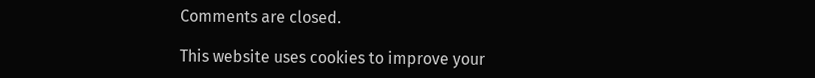Comments are closed.

This website uses cookies to improve your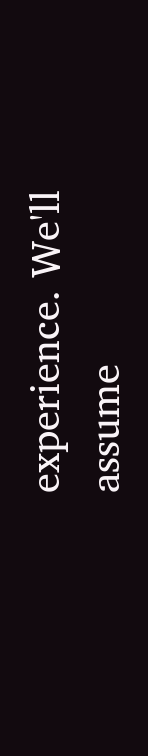experience. We'll assume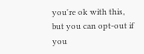you're ok with this, but you can opt-out if you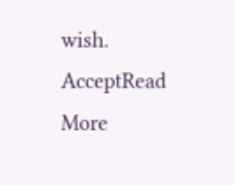wish. AcceptRead More